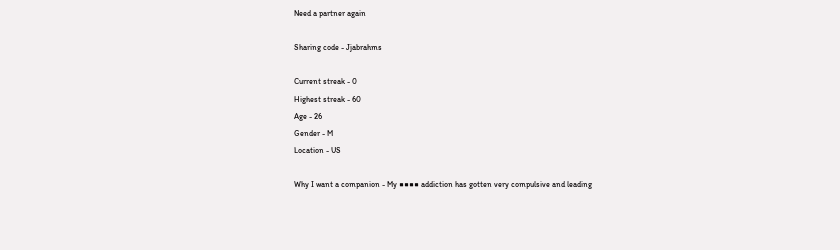Need a partner again

Sharing code - Jjabrahms

Current streak - 0
Highest streak - 60
Age - 26
Gender - M
Location - US

Why I want a companion - My ■■■■ addiction has gotten very compulsive and leading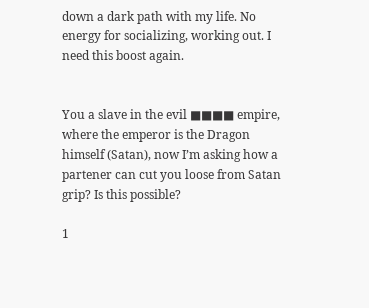down a dark path with my life. No energy for socializing, working out. I need this boost again.


You a slave in the evil ■■■■ empire, where the emperor is the Dragon himself (Satan), now I’m asking how a partener can cut you loose from Satan grip? Is this possible?

1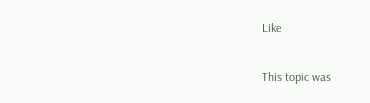Like

This topic was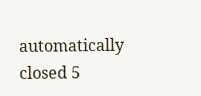automatically closed 5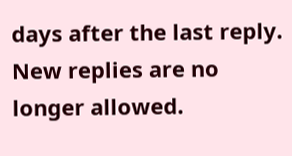days after the last reply. New replies are no longer allowed.